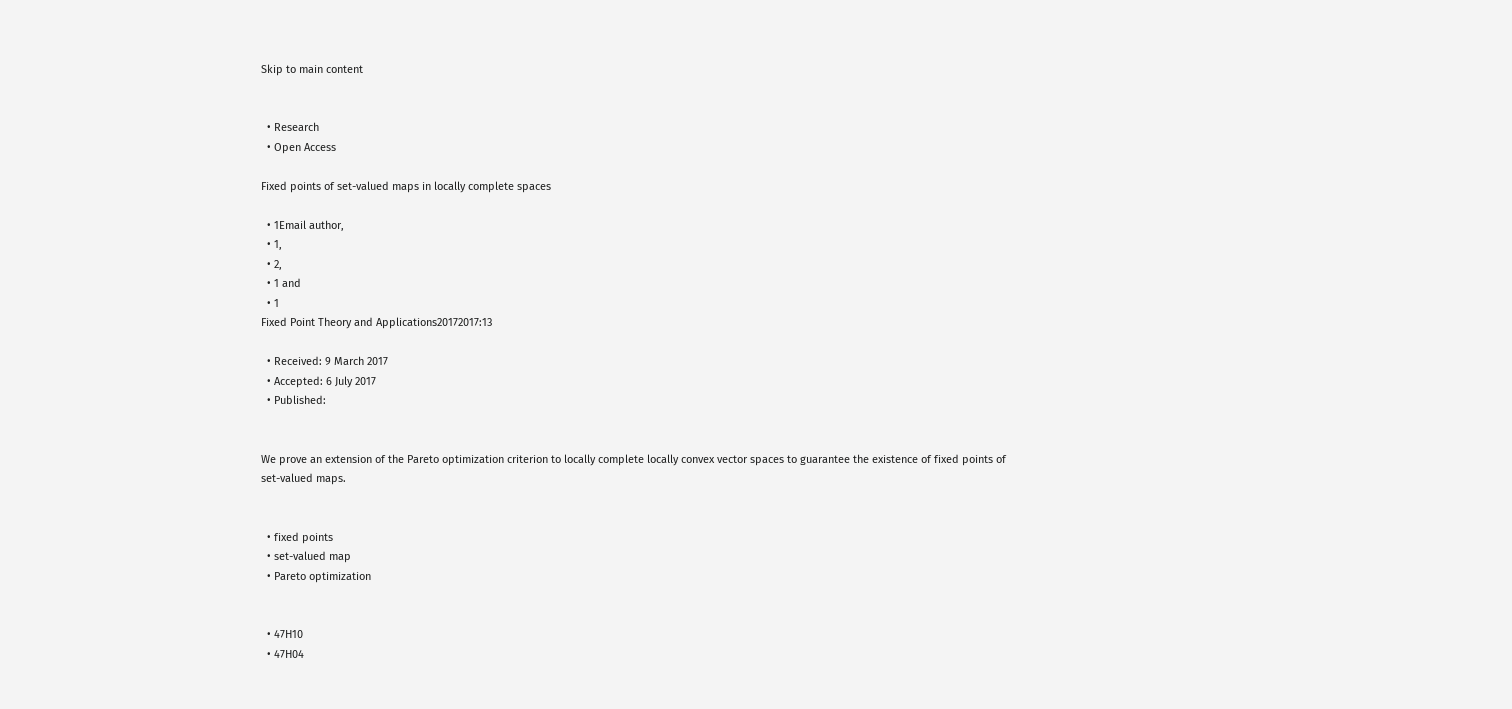Skip to main content


  • Research
  • Open Access

Fixed points of set-valued maps in locally complete spaces

  • 1Email author,
  • 1,
  • 2,
  • 1 and
  • 1
Fixed Point Theory and Applications20172017:13

  • Received: 9 March 2017
  • Accepted: 6 July 2017
  • Published:


We prove an extension of the Pareto optimization criterion to locally complete locally convex vector spaces to guarantee the existence of fixed points of set-valued maps.


  • fixed points
  • set-valued map
  • Pareto optimization


  • 47H10
  • 47H04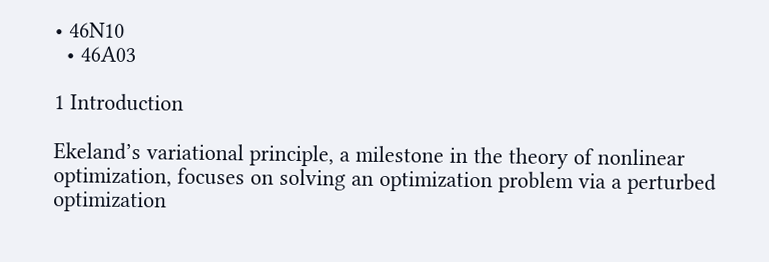• 46N10
  • 46A03

1 Introduction

Ekeland’s variational principle, a milestone in the theory of nonlinear optimization, focuses on solving an optimization problem via a perturbed optimization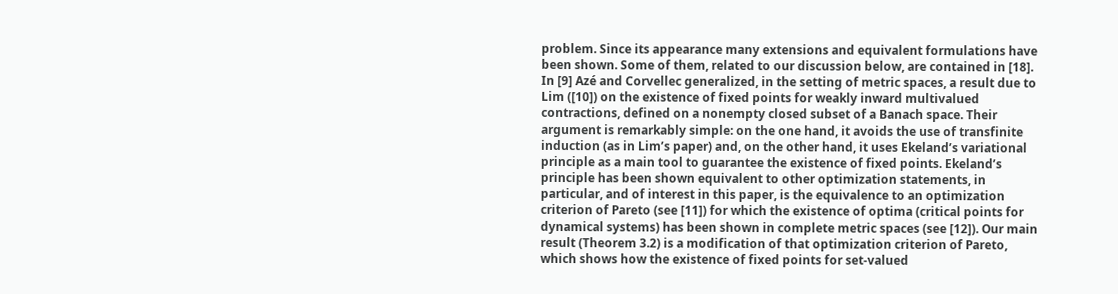problem. Since its appearance many extensions and equivalent formulations have been shown. Some of them, related to our discussion below, are contained in [18]. In [9] Azé and Corvellec generalized, in the setting of metric spaces, a result due to Lim ([10]) on the existence of fixed points for weakly inward multivalued contractions, defined on a nonempty closed subset of a Banach space. Their argument is remarkably simple: on the one hand, it avoids the use of transfinite induction (as in Lim’s paper) and, on the other hand, it uses Ekeland’s variational principle as a main tool to guarantee the existence of fixed points. Ekeland’s principle has been shown equivalent to other optimization statements, in particular, and of interest in this paper, is the equivalence to an optimization criterion of Pareto (see [11]) for which the existence of optima (critical points for dynamical systems) has been shown in complete metric spaces (see [12]). Our main result (Theorem 3.2) is a modification of that optimization criterion of Pareto, which shows how the existence of fixed points for set-valued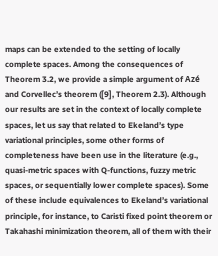maps can be extended to the setting of locally complete spaces. Among the consequences of Theorem 3.2, we provide a simple argument of Azé and Corvellec’s theorem ([9], Theorem 2.3). Although our results are set in the context of locally complete spaces, let us say that related to Ekeland’s type variational principles, some other forms of completeness have been use in the literature (e.g., quasi-metric spaces with Q-functions, fuzzy metric spaces, or sequentially lower complete spaces). Some of these include equivalences to Ekeland’s variational principle, for instance, to Caristi fixed point theorem or Takahashi minimization theorem, all of them with their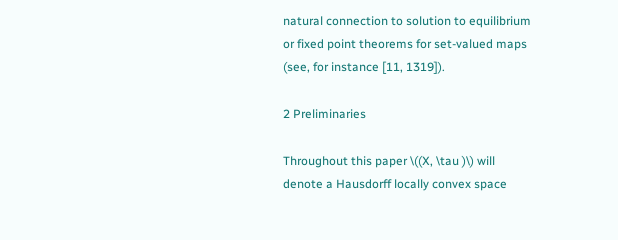natural connection to solution to equilibrium or fixed point theorems for set-valued maps (see, for instance [11, 1319]).

2 Preliminaries

Throughout this paper \((X, \tau )\) will denote a Hausdorff locally convex space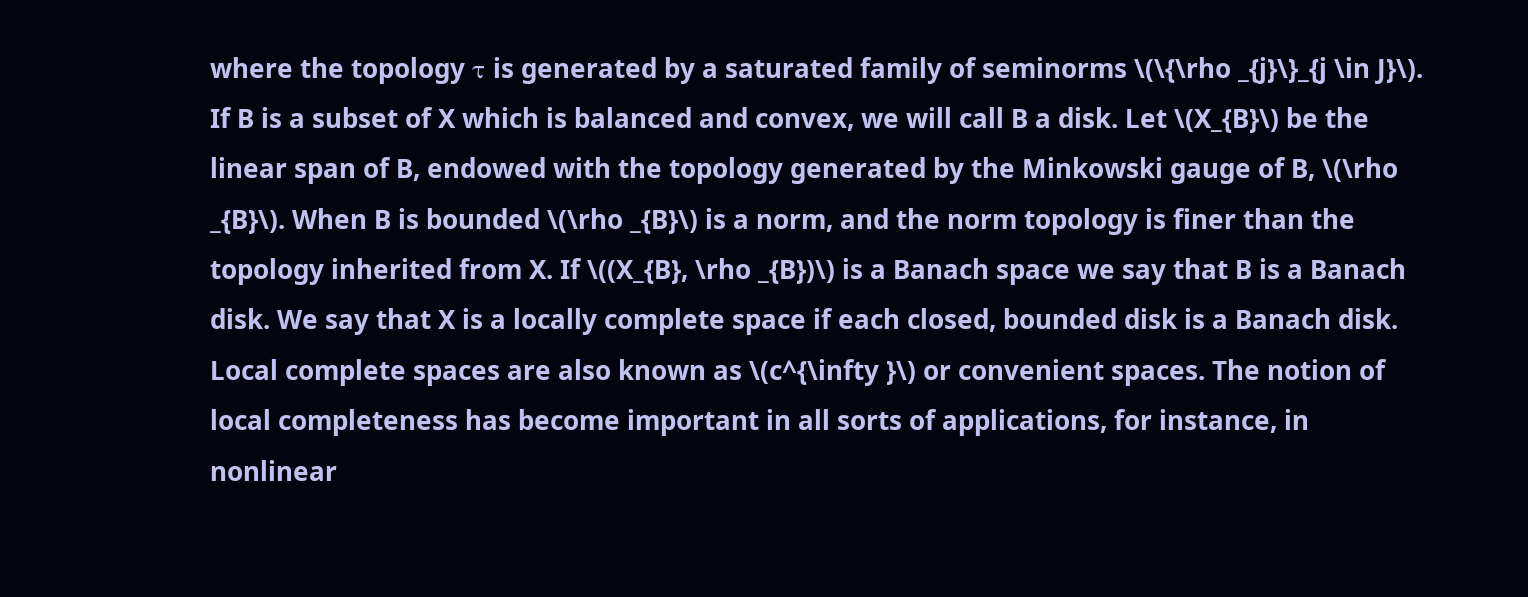where the topology τ is generated by a saturated family of seminorms \(\{\rho _{j}\}_{j \in J}\). If B is a subset of X which is balanced and convex, we will call B a disk. Let \(X_{B}\) be the linear span of B, endowed with the topology generated by the Minkowski gauge of B, \(\rho _{B}\). When B is bounded \(\rho _{B}\) is a norm, and the norm topology is finer than the topology inherited from X. If \((X_{B}, \rho _{B})\) is a Banach space we say that B is a Banach disk. We say that X is a locally complete space if each closed, bounded disk is a Banach disk. Local complete spaces are also known as \(c^{\infty }\) or convenient spaces. The notion of local completeness has become important in all sorts of applications, for instance, in nonlinear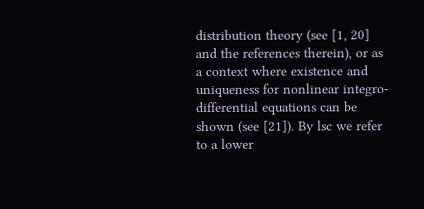distribution theory (see [1, 20] and the references therein), or as a context where existence and uniqueness for nonlinear integro-differential equations can be shown (see [21]). By lsc we refer to a lower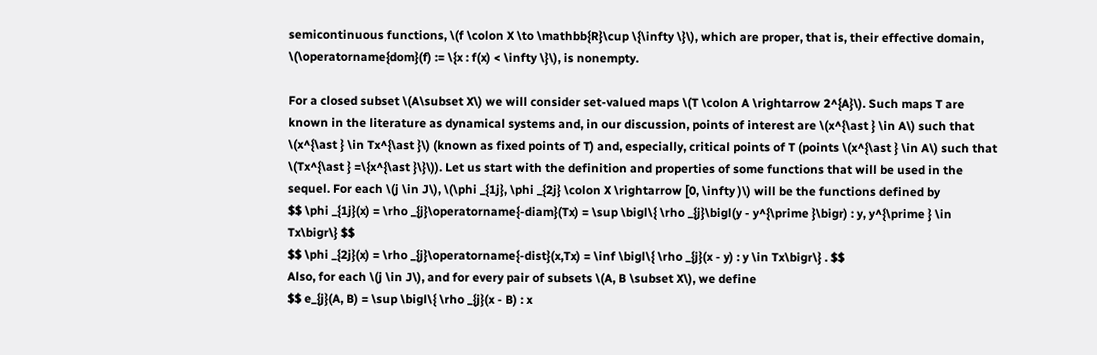semicontinuous functions, \(f \colon X \to \mathbb{R}\cup \{\infty \}\), which are proper, that is, their effective domain, \(\operatorname{dom}(f) := \{x : f(x) < \infty \}\), is nonempty.

For a closed subset \(A\subset X\) we will consider set-valued maps \(T \colon A \rightarrow 2^{A}\). Such maps T are known in the literature as dynamical systems and, in our discussion, points of interest are \(x^{\ast } \in A\) such that \(x^{\ast } \in Tx^{\ast }\) (known as fixed points of T) and, especially, critical points of T (points \(x^{\ast } \in A\) such that \(Tx^{\ast } =\{x^{\ast }\}\)). Let us start with the definition and properties of some functions that will be used in the sequel. For each \(j \in J\), \(\phi _{1j}, \phi _{2j} \colon X \rightarrow [0, \infty )\) will be the functions defined by
$$ \phi _{1j}(x) = \rho _{j}\operatorname{-diam}(Tx) = \sup \bigl\{ \rho _{j}\bigl(y - y^{\prime }\bigr) : y, y^{\prime } \in Tx\bigr\} $$
$$ \phi _{2j}(x) = \rho _{j}\operatorname{-dist}(x,Tx) = \inf \bigl\{ \rho _{j}(x - y) : y \in Tx\bigr\} . $$
Also, for each \(j \in J\), and for every pair of subsets \(A, B \subset X\), we define
$$ e_{j}(A, B) = \sup \bigl\{ \rho _{j}(x - B) : x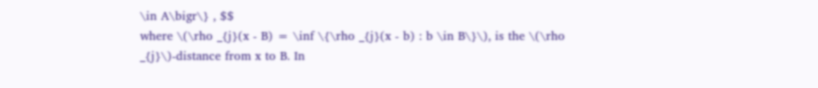\in A\bigr\} , $$
where \(\rho _{j}(x - B) = \inf \{\rho _{j}(x - b) : b \in B\}\), is the \(\rho _{j}\)-distance from x to B. In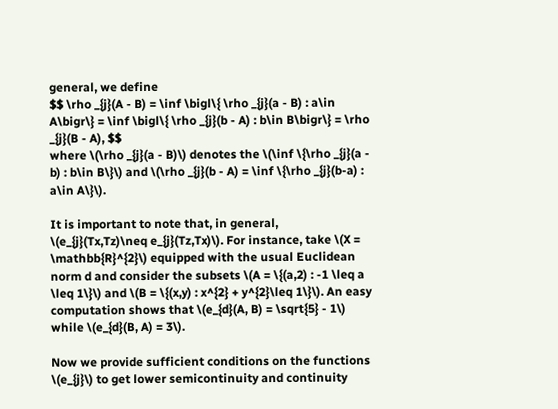general, we define
$$ \rho _{j}(A - B) = \inf \bigl\{ \rho _{j}(a - B) : a\in A\bigr\} = \inf \bigl\{ \rho _{j}(b - A) : b\in B\bigr\} = \rho _{j}(B - A), $$
where \(\rho _{j}(a - B)\) denotes the \(\inf \{\rho _{j}(a - b) : b\in B\}\) and \(\rho _{j}(b - A) = \inf \{\rho _{j}(b-a) : a\in A\}\).

It is important to note that, in general, \(e_{j}(Tx,Tz)\neq e_{j}(Tz,Tx)\). For instance, take \(X = \mathbb{R}^{2}\) equipped with the usual Euclidean norm d and consider the subsets \(A = \{(a,2) : -1 \leq a \leq 1\}\) and \(B = \{(x,y) : x^{2} + y^{2}\leq 1\}\). An easy computation shows that \(e_{d}(A, B) = \sqrt{5} - 1\) while \(e_{d}(B, A) = 3\).

Now we provide sufficient conditions on the functions \(e_{j}\) to get lower semicontinuity and continuity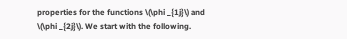properties for the functions \(\phi _{1j}\) and \(\phi _{2j}\). We start with the following.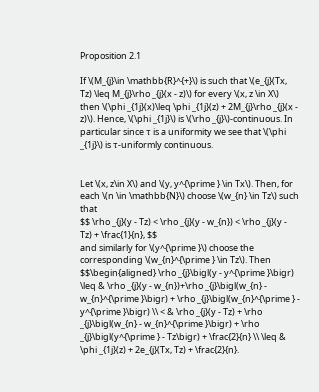Proposition 2.1

If \(M_{j}\in \mathbb{R}^{+}\) is such that \(e_{j}(Tx, Tz) \leq M_{j}\rho _{j}(x - z)\) for every \(x, z \in X\) then \(\phi _{1j}(x)\leq \phi _{1j}(z) + 2M_{j}\rho _{j}(x - z)\). Hence, \(\phi _{1j}\) is \(\rho _{j}\)-continuous. In particular since τ is a uniformity we see that \(\phi _{1j}\) is τ-uniformly continuous.


Let \(x, z\in X\) and \(y, y^{\prime } \in Tx\). Then, for each \(n \in \mathbb{N}\) choose \(w_{n} \in Tz\) such that
$$ \rho _{j}(y - Tz) < \rho _{j}(y - w_{n}) < \rho _{j}(y - Tz) + \frac{1}{n}, $$
and similarly for \(y^{\prime }\) choose the corresponding \(w_{n}^{\prime } \in Tz\). Then
$$\begin{aligned} \rho _{j}\bigl(y - y^{\prime }\bigr) \leq & \rho _{j}(y - w_{n})+\rho _{j}\bigl(w_{n} - w_{n}^{\prime }\bigr) + \rho _{j}\bigl(w_{n}^{\prime } - y^{\prime }\bigr) \\ < & \rho _{j}(y - Tz) + \rho _{j}\bigl(w_{n} - w_{n}^{\prime }\bigr) + \rho _{j}\bigl(y^{\prime } - Tz\bigr) + \frac{2}{n} \\ \leq & \phi _{1j}(z) + 2e_{j}(Tx, Tz) + \frac{2}{n}.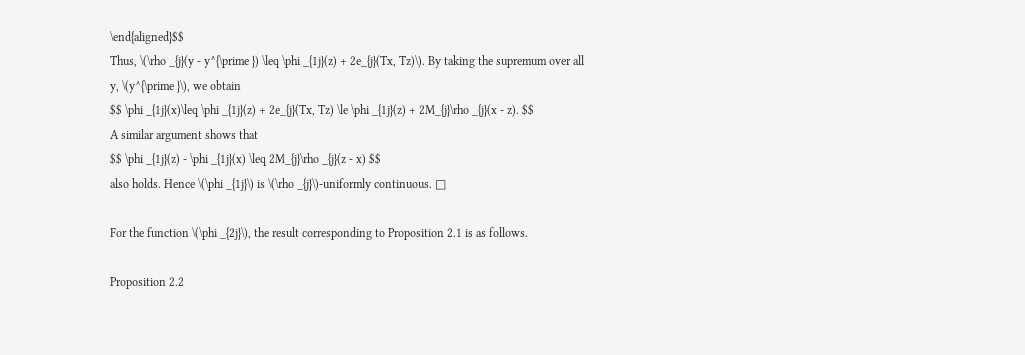\end{aligned}$$
Thus, \(\rho _{j}(y - y^{\prime }) \leq \phi _{1j}(z) + 2e_{j}(Tx, Tz)\). By taking the supremum over all y, \(y^{\prime }\), we obtain
$$ \phi _{1j}(x)\leq \phi _{1j}(z) + 2e_{j}(Tx, Tz) \le \phi _{1j}(z) + 2M_{j}\rho _{j}(x - z). $$
A similar argument shows that
$$ \phi _{1j}(z) - \phi _{1j}(x) \leq 2M_{j}\rho _{j}(z - x) $$
also holds. Hence \(\phi _{1j}\) is \(\rho _{j}\)-uniformly continuous. □

For the function \(\phi _{2j}\), the result corresponding to Proposition 2.1 is as follows.

Proposition 2.2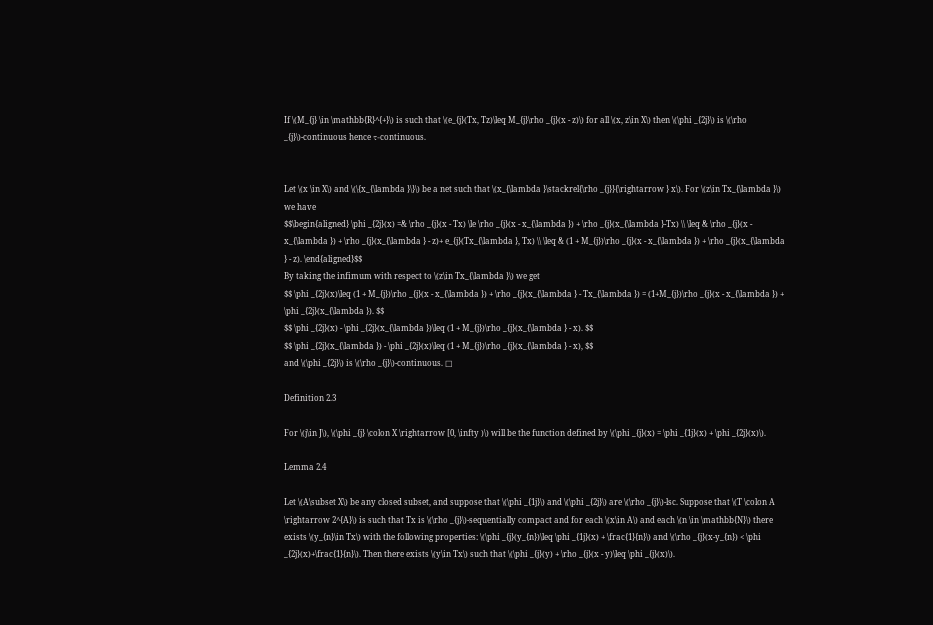If \(M_{j} \in \mathbb{R}^{+}\) is such that \(e_{j}(Tx, Tz)\leq M_{j}\rho _{j}(x - z)\) for all \(x, z\in X\) then \(\phi _{2j}\) is \(\rho _{j}\)-continuous hence τ-continuous.


Let \(x \in X\) and \(\{x_{\lambda }\}\) be a net such that \(x_{\lambda }\stackrel{\rho _{j}}{\rightarrow } x\). For \(z\in Tx_{\lambda }\) we have
$$\begin{aligned} \phi _{2j}(x) =& \rho _{j}(x - Tx) \le \rho _{j}(x - x_{\lambda }) + \rho _{j}(x_{\lambda }-Tx) \\ \leq & \rho _{j}(x - x_{\lambda }) + \rho _{j}(x_{\lambda } - z)+ e_{j}(Tx_{\lambda }, Tx) \\ \leq & (1 + M_{j})\rho _{j}(x - x_{\lambda }) + \rho _{j}(x_{\lambda } - z). \end{aligned}$$
By taking the infimum with respect to \(z\in Tx_{\lambda }\) we get
$$ \phi _{2j}(x)\leq (1 + M_{j})\rho _{j}(x - x_{\lambda }) + \rho _{j}(x_{\lambda } - Tx_{\lambda }) = (1+M_{j})\rho _{j}(x - x_{\lambda }) + \phi _{2j}(x_{\lambda }). $$
$$ \phi _{2j}(x) - \phi _{2j}(x_{\lambda })\leq (1 + M_{j})\rho _{j}(x_{\lambda } - x). $$
$$ \phi _{2j}(x_{\lambda }) - \phi _{2j}(x)\leq (1 + M_{j})\rho _{j}(x_{\lambda } - x), $$
and \(\phi _{2j}\) is \(\rho _{j}\)-continuous. □

Definition 2.3

For \(j\in J\), \(\phi _{j} \colon X \rightarrow [0, \infty )\) will be the function defined by \(\phi _{j}(x) = \phi _{1j}(x) + \phi _{2j}(x)\).

Lemma 2.4

Let \(A\subset X\) be any closed subset, and suppose that \(\phi _{1j}\) and \(\phi _{2j}\) are \(\rho _{j}\)-lsc. Suppose that \(T \colon A \rightarrow 2^{A}\) is such that Tx is \(\rho _{j}\)-sequentially compact and for each \(x\in A\) and each \(n \in \mathbb{N}\) there exists \(y_{n}\in Tx\) with the following properties: \(\phi _{j}(y_{n})\leq \phi _{1j}(x) + \frac{1}{n}\) and \(\rho _{j}(x-y_{n}) < \phi _{2j}(x)+\frac{1}{n}\). Then there exists \(y\in Tx\) such that \(\phi _{j}(y) + \rho _{j}(x - y)\leq \phi _{j}(x)\).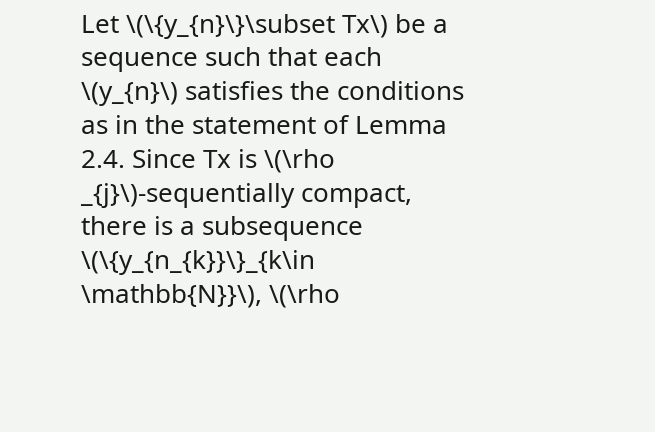Let \(\{y_{n}\}\subset Tx\) be a sequence such that each \(y_{n}\) satisfies the conditions as in the statement of Lemma 2.4. Since Tx is \(\rho _{j}\)-sequentially compact, there is a subsequence \(\{y_{n_{k}}\}_{k\in \mathbb{N}}\), \(\rho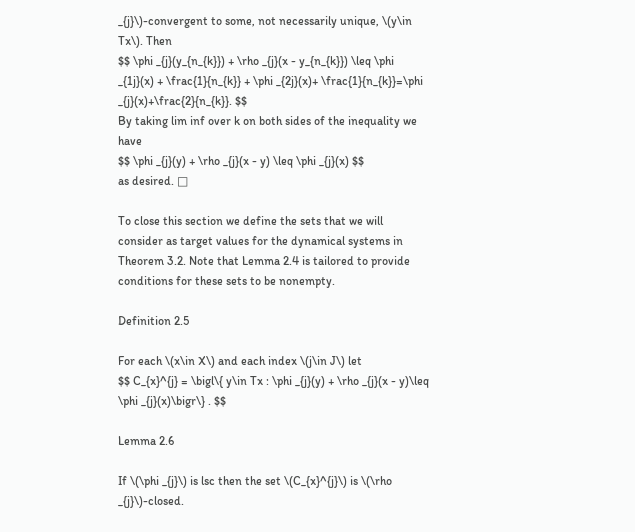_{j}\)-convergent to some, not necessarily unique, \(y\in Tx\). Then
$$ \phi _{j}(y_{n_{k}}) + \rho _{j}(x - y_{n_{k}}) \leq \phi _{1j}(x) + \frac{1}{n_{k}} + \phi _{2j}(x)+ \frac{1}{n_{k}}=\phi _{j}(x)+\frac{2}{n_{k}}. $$
By taking lim inf over k on both sides of the inequality we have
$$ \phi _{j}(y) + \rho _{j}(x - y) \leq \phi _{j}(x) $$
as desired. □

To close this section we define the sets that we will consider as target values for the dynamical systems in Theorem 3.2. Note that Lemma 2.4 is tailored to provide conditions for these sets to be nonempty.

Definition 2.5

For each \(x\in X\) and each index \(j\in J\) let
$$ C_{x}^{j} = \bigl\{ y\in Tx : \phi _{j}(y) + \rho _{j}(x - y)\leq \phi _{j}(x)\bigr\} . $$

Lemma 2.6

If \(\phi _{j}\) is lsc then the set \(C_{x}^{j}\) is \(\rho _{j}\)-closed.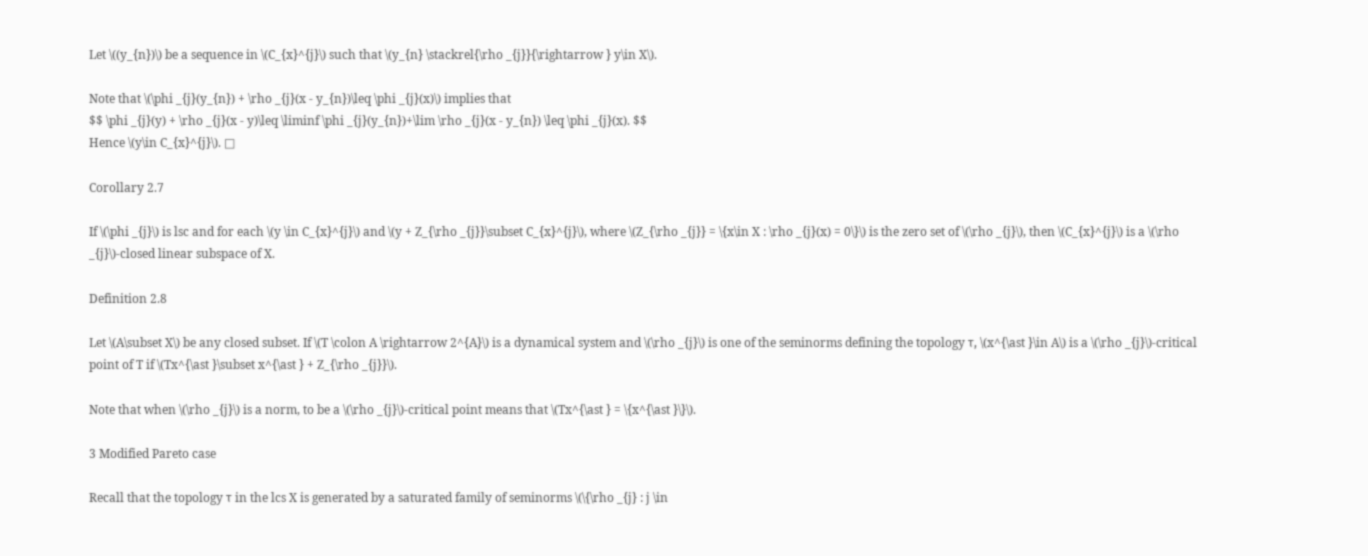Let \((y_{n})\) be a sequence in \(C_{x}^{j}\) such that \(y_{n} \stackrel{\rho _{j}}{\rightarrow } y\in X\).

Note that \(\phi _{j}(y_{n}) + \rho _{j}(x - y_{n})\leq \phi _{j}(x)\) implies that
$$ \phi _{j}(y) + \rho _{j}(x - y)\leq \liminf \phi _{j}(y_{n})+\lim \rho _{j}(x - y_{n}) \leq \phi _{j}(x). $$
Hence \(y\in C_{x}^{j}\). □

Corollary 2.7

If \(\phi _{j}\) is lsc and for each \(y \in C_{x}^{j}\) and \(y + Z_{\rho _{j}}\subset C_{x}^{j}\), where \(Z_{\rho _{j}} = \{x\in X : \rho _{j}(x) = 0\}\) is the zero set of \(\rho _{j}\), then \(C_{x}^{j}\) is a \(\rho _{j}\)-closed linear subspace of X.

Definition 2.8

Let \(A\subset X\) be any closed subset. If \(T \colon A \rightarrow 2^{A}\) is a dynamical system and \(\rho _{j}\) is one of the seminorms defining the topology τ, \(x^{\ast }\in A\) is a \(\rho _{j}\)-critical point of T if \(Tx^{\ast }\subset x^{\ast } + Z_{\rho _{j}}\).

Note that when \(\rho _{j}\) is a norm, to be a \(\rho _{j}\)-critical point means that \(Tx^{\ast } = \{x^{\ast }\}\).

3 Modified Pareto case

Recall that the topology τ in the lcs X is generated by a saturated family of seminorms \(\{\rho _{j} : j \in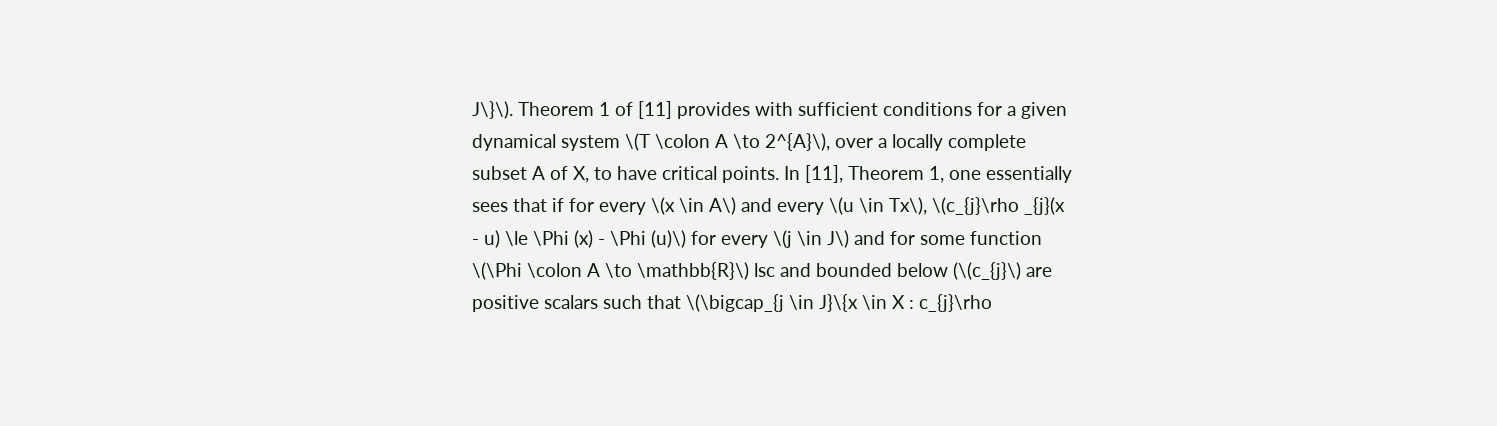J\}\). Theorem 1 of [11] provides with sufficient conditions for a given dynamical system \(T \colon A \to 2^{A}\), over a locally complete subset A of X, to have critical points. In [11], Theorem 1, one essentially sees that if for every \(x \in A\) and every \(u \in Tx\), \(c_{j}\rho _{j}(x - u) \le \Phi (x) - \Phi (u)\) for every \(j \in J\) and for some function \(\Phi \colon A \to \mathbb{R}\) lsc and bounded below (\(c_{j}\) are positive scalars such that \(\bigcap_{j \in J}\{x \in X : c_{j}\rho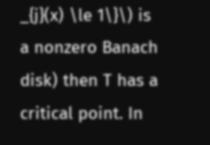_{j}(x) \le 1\}\) is a nonzero Banach disk) then T has a critical point. In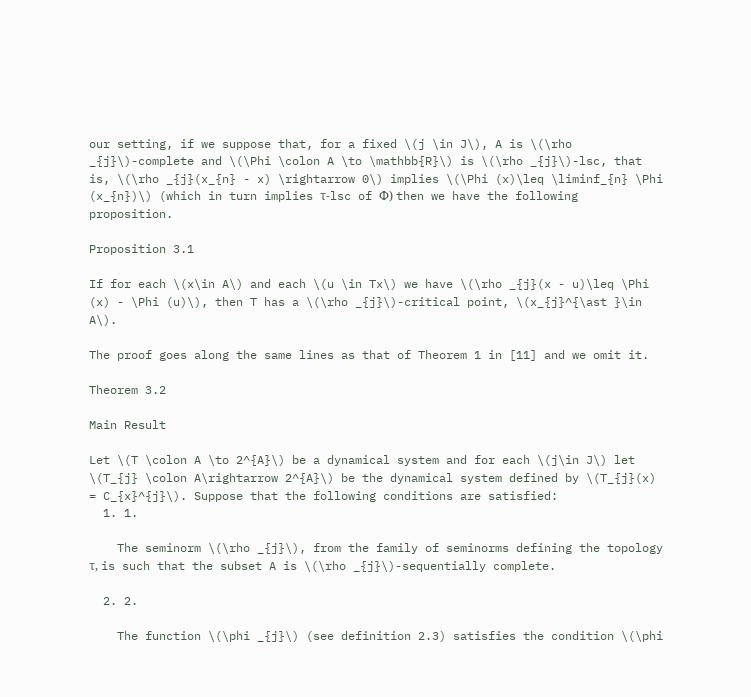our setting, if we suppose that, for a fixed \(j \in J\), A is \(\rho _{j}\)-complete and \(\Phi \colon A \to \mathbb{R}\) is \(\rho _{j}\)-lsc, that is, \(\rho _{j}(x_{n} - x) \rightarrow 0\) implies \(\Phi (x)\leq \liminf_{n} \Phi (x_{n})\) (which in turn implies τ-lsc of Φ) then we have the following proposition.

Proposition 3.1

If for each \(x\in A\) and each \(u \in Tx\) we have \(\rho _{j}(x - u)\leq \Phi (x) - \Phi (u)\), then T has a \(\rho _{j}\)-critical point, \(x_{j}^{\ast }\in A\).

The proof goes along the same lines as that of Theorem 1 in [11] and we omit it.

Theorem 3.2

Main Result

Let \(T \colon A \to 2^{A}\) be a dynamical system and for each \(j\in J\) let \(T_{j} \colon A\rightarrow 2^{A}\) be the dynamical system defined by \(T_{j}(x) = C_{x}^{j}\). Suppose that the following conditions are satisfied:
  1. 1.

    The seminorm \(\rho _{j}\), from the family of seminorms defining the topology τ, is such that the subset A is \(\rho _{j}\)-sequentially complete.

  2. 2.

    The function \(\phi _{j}\) (see definition 2.3) satisfies the condition \(\phi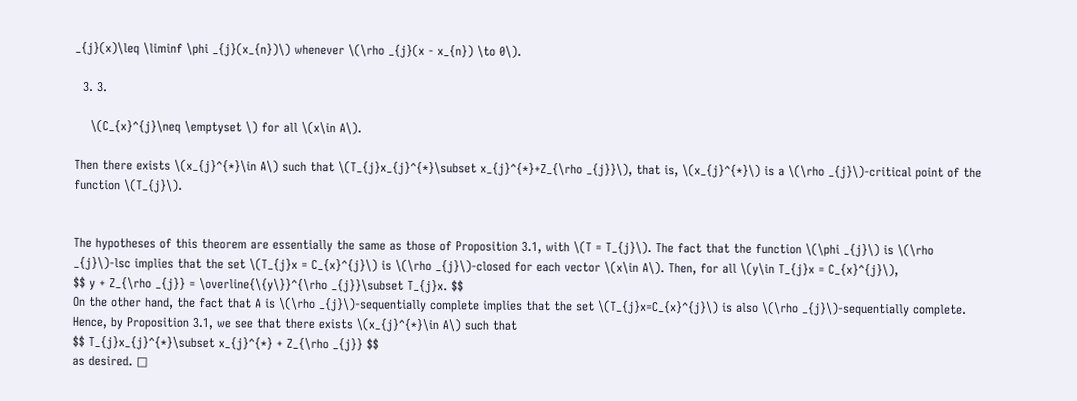_{j}(x)\leq \liminf \phi _{j}(x_{n})\) whenever \(\rho _{j}(x - x_{n}) \to 0\).

  3. 3.

    \(C_{x}^{j}\neq \emptyset \) for all \(x\in A\).

Then there exists \(x_{j}^{*}\in A\) such that \(T_{j}x_{j}^{*}\subset x_{j}^{*}+Z_{\rho _{j}}\), that is, \(x_{j}^{*}\) is a \(\rho _{j}\)-critical point of the function \(T_{j}\).


The hypotheses of this theorem are essentially the same as those of Proposition 3.1, with \(T = T_{j}\). The fact that the function \(\phi _{j}\) is \(\rho _{j}\)-lsc implies that the set \(T_{j}x = C_{x}^{j}\) is \(\rho _{j}\)-closed for each vector \(x\in A\). Then, for all \(y\in T_{j}x = C_{x}^{j}\),
$$ y + Z_{\rho _{j}} = \overline{\{y\}}^{\rho _{j}}\subset T_{j}x. $$
On the other hand, the fact that A is \(\rho _{j}\)-sequentially complete implies that the set \(T_{j}x=C_{x}^{j}\) is also \(\rho _{j}\)-sequentially complete. Hence, by Proposition 3.1, we see that there exists \(x_{j}^{*}\in A\) such that
$$ T_{j}x_{j}^{*}\subset x_{j}^{*} + Z_{\rho _{j}} $$
as desired. □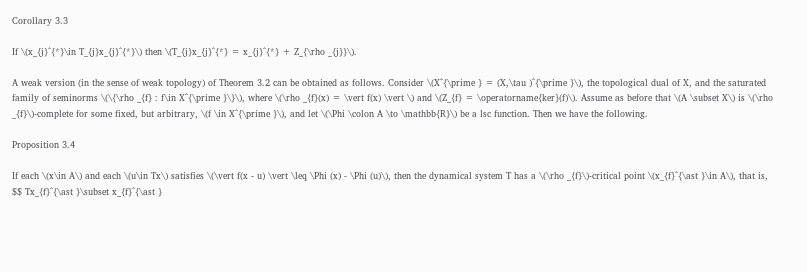Corollary 3.3

If \(x_{j}^{*}\in T_{j}x_{j}^{*}\) then \(T_{j}x_{j}^{*} = x_{j}^{*} + Z_{\rho _{j}}\).

A weak version (in the sense of weak topology) of Theorem 3.2 can be obtained as follows. Consider \(X^{\prime } = (X,\tau )^{\prime }\), the topological dual of X, and the saturated family of seminorms \(\{\rho _{f} : f\in X^{\prime }\}\), where \(\rho _{f}(x) = \vert f(x) \vert \) and \(Z_{f} = \operatorname{ker}(f)\). Assume as before that \(A \subset X\) is \(\rho _{f}\)-complete for some fixed, but arbitrary, \(f \in X^{\prime }\), and let \(\Phi \colon A \to \mathbb{R}\) be a lsc function. Then we have the following.

Proposition 3.4

If each \(x\in A\) and each \(u\in Tx\) satisfies \(\vert f(x - u) \vert \leq \Phi (x) - \Phi (u)\), then the dynamical system T has a \(\rho _{f}\)-critical point \(x_{f}^{\ast }\in A\), that is,
$$ Tx_{f}^{\ast }\subset x_{f}^{\ast }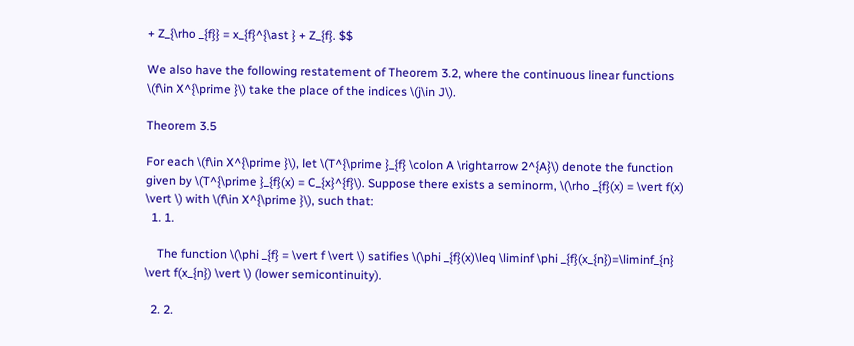+ Z_{\rho _{f}} = x_{f}^{\ast } + Z_{f}. $$

We also have the following restatement of Theorem 3.2, where the continuous linear functions \(f\in X^{\prime }\) take the place of the indices \(j\in J\).

Theorem 3.5

For each \(f\in X^{\prime }\), let \(T^{\prime }_{f} \colon A \rightarrow 2^{A}\) denote the function given by \(T^{\prime }_{f}(x) = C_{x}^{f}\). Suppose there exists a seminorm, \(\rho _{f}(x) = \vert f(x) \vert \) with \(f\in X^{\prime }\), such that:
  1. 1.

    The function \(\phi _{f} = \vert f \vert \) satifies \(\phi _{f}(x)\leq \liminf \phi _{f}(x_{n})=\liminf_{n} \vert f(x_{n}) \vert \) (lower semicontinuity).

  2. 2.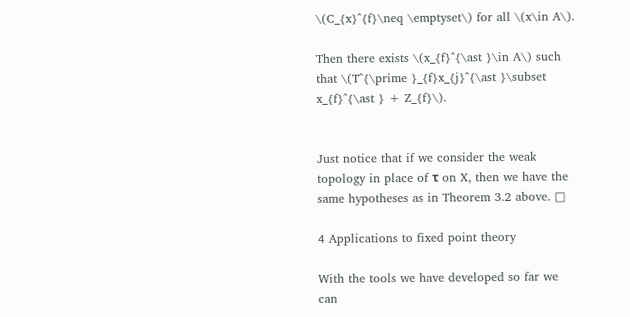\(C_{x}^{f}\neq \emptyset\) for all \(x\in A\).

Then there exists \(x_{f}^{\ast }\in A\) such that \(T^{\prime }_{f}x_{j}^{\ast }\subset x_{f}^{\ast } + Z_{f}\).


Just notice that if we consider the weak topology in place of τ on X, then we have the same hypotheses as in Theorem 3.2 above. □

4 Applications to fixed point theory

With the tools we have developed so far we can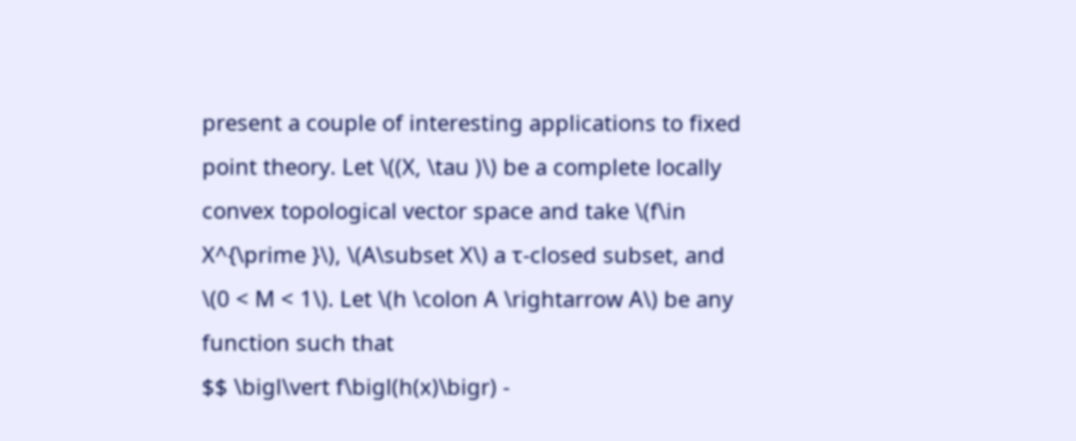present a couple of interesting applications to fixed point theory. Let \((X, \tau )\) be a complete locally convex topological vector space and take \(f\in X^{\prime }\), \(A\subset X\) a τ-closed subset, and \(0 < M < 1\). Let \(h \colon A \rightarrow A\) be any function such that
$$ \bigl\vert f\bigl(h(x)\bigr) -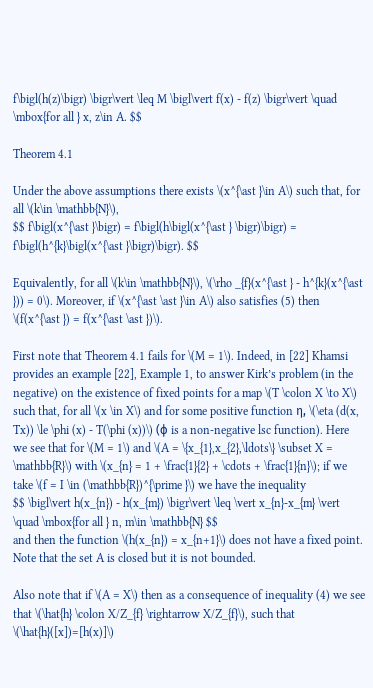f\bigl(h(z)\bigr) \bigr\vert \leq M \bigl\vert f(x) - f(z) \bigr\vert \quad \mbox{for all } x, z\in A. $$

Theorem 4.1

Under the above assumptions there exists \(x^{\ast }\in A\) such that, for all \(k\in \mathbb{N}\),
$$ f\bigl(x^{\ast }\bigr) = f\bigl(h\bigl(x^{\ast } \bigr)\bigr) = f\bigl(h^{k}\bigl(x^{\ast }\bigr)\bigr). $$

Equivalently, for all \(k\in \mathbb{N}\), \(\rho _{f}(x^{\ast } - h^{k}(x^{\ast })) = 0\). Moreover, if \(x^{\ast \ast }\in A\) also satisfies (5) then \(f(x^{\ast }) = f(x^{\ast \ast })\).

First note that Theorem 4.1 fails for \(M = 1\). Indeed, in [22] Khamsi provides an example [22], Example 1, to answer Kirk’s problem (in the negative) on the existence of fixed points for a map \(T \colon X \to X\) such that, for all \(x \in X\) and for some positive function η, \(\eta (d(x, Tx)) \le \phi (x) - T(\phi (x))\) (ϕ is a non-negative lsc function). Here we see that for \(M = 1\) and \(A = \{x_{1},x_{2},\ldots\} \subset X = \mathbb{R}\) with \(x_{n} = 1 + \frac{1}{2} + \cdots + \frac{1}{n}\); if we take \(f = I \in (\mathbb{R})^{\prime }\) we have the inequality
$$ \bigl\vert h(x_{n}) - h(x_{m}) \bigr\vert \leq \vert x_{n}-x_{m} \vert \quad \mbox{for all } n, m\in \mathbb{N} $$
and then the function \(h(x_{n}) = x_{n+1}\) does not have a fixed point. Note that the set A is closed but it is not bounded.

Also note that if \(A = X\) then as a consequence of inequality (4) we see that \(\hat{h} \colon X/Z_{f} \rightarrow X/Z_{f}\), such that \(\hat{h}([x])=[h(x)]\)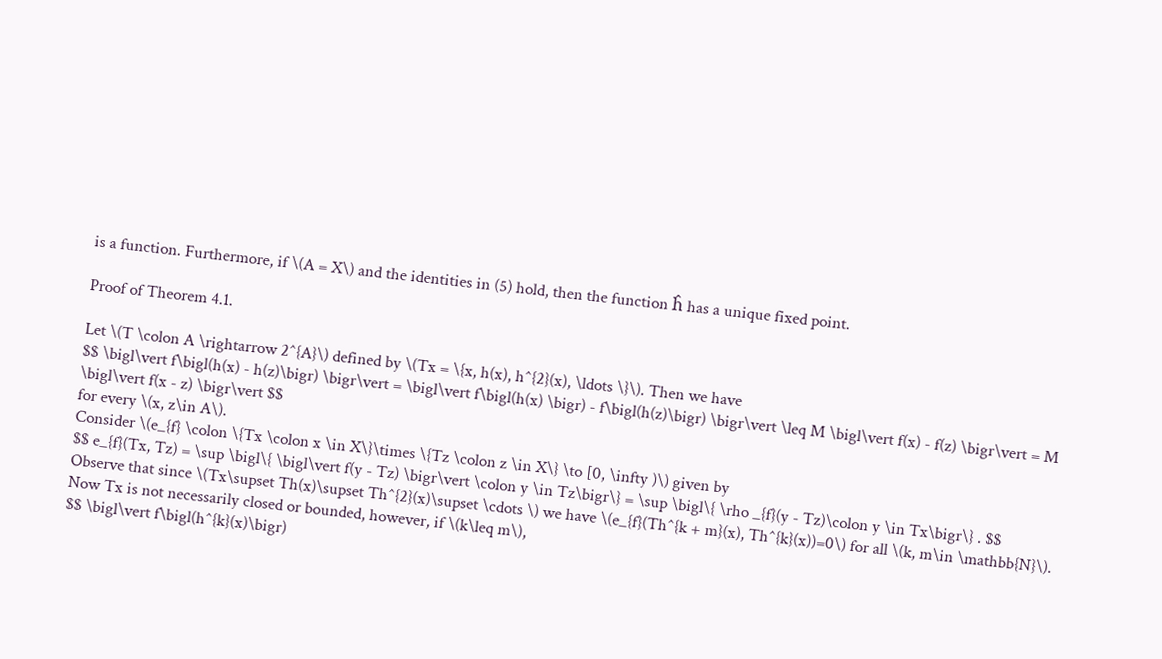is a function. Furthermore, if \(A = X\) and the identities in (5) hold, then the function ĥ has a unique fixed point.

Proof of Theorem 4.1.

Let \(T \colon A \rightarrow 2^{A}\) defined by \(Tx = \{x, h(x), h^{2}(x), \ldots \}\). Then we have
$$ \bigl\vert f\bigl(h(x) - h(z)\bigr) \bigr\vert = \bigl\vert f\bigl(h(x) \bigr) - f\bigl(h(z)\bigr) \bigr\vert \leq M \bigl\vert f(x) - f(z) \bigr\vert = M \bigl\vert f(x - z) \bigr\vert $$
for every \(x, z\in A\).
Consider \(e_{f} \colon \{Tx \colon x \in X\}\times \{Tz \colon z \in X\} \to [0, \infty )\) given by
$$ e_{f}(Tx, Tz) = \sup \bigl\{ \bigl\vert f(y - Tz) \bigr\vert \colon y \in Tz\bigr\} = \sup \bigl\{ \rho _{f}(y - Tz)\colon y \in Tx\bigr\} . $$
Observe that since \(Tx\supset Th(x)\supset Th^{2}(x)\supset \cdots \) we have \(e_{f}(Th^{k + m}(x), Th^{k}(x))=0\) for all \(k, m\in \mathbb{N}\). Now Tx is not necessarily closed or bounded, however, if \(k\leq m\),
$$ \bigl\vert f\bigl(h^{k}(x)\bigr)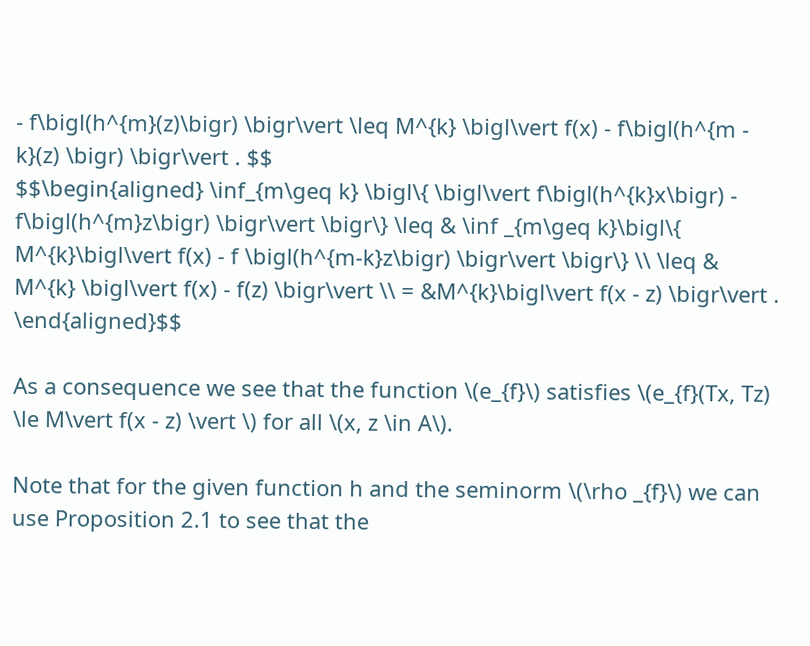- f\bigl(h^{m}(z)\bigr) \bigr\vert \leq M^{k} \bigl\vert f(x) - f\bigl(h^{m - k}(z) \bigr) \bigr\vert . $$
$$\begin{aligned} \inf_{m\geq k} \bigl\{ \bigl\vert f\bigl(h^{k}x\bigr) - f\bigl(h^{m}z\bigr) \bigr\vert \bigr\} \leq & \inf _{m\geq k}\bigl\{ M^{k}\bigl\vert f(x) - f \bigl(h^{m-k}z\bigr) \bigr\vert \bigr\} \\ \leq & M^{k} \bigl\vert f(x) - f(z) \bigr\vert \\ = &M^{k}\bigl\vert f(x - z) \bigr\vert . \end{aligned}$$

As a consequence we see that the function \(e_{f}\) satisfies \(e_{f}(Tx, Tz) \le M\vert f(x - z) \vert \) for all \(x, z \in A\).

Note that for the given function h and the seminorm \(\rho _{f}\) we can use Proposition 2.1 to see that the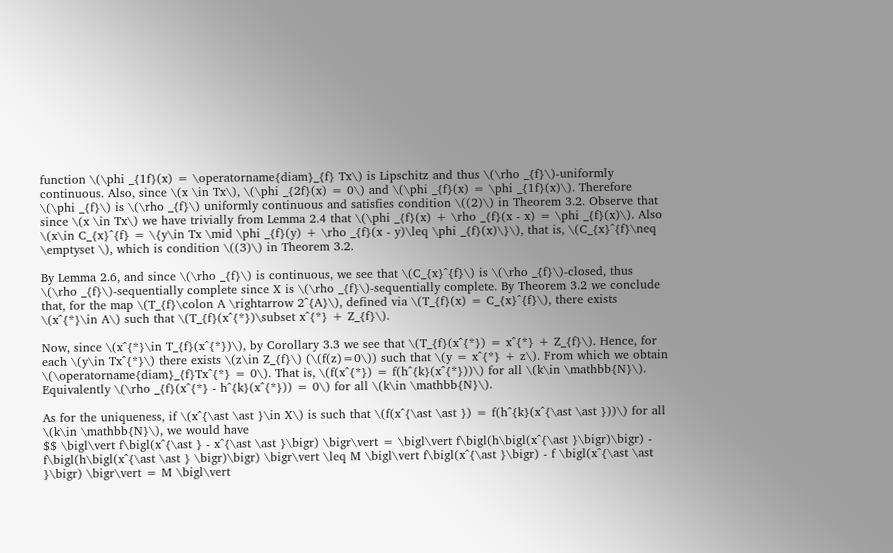function \(\phi _{1f}(x) = \operatorname{diam}_{f} Tx\) is Lipschitz and thus \(\rho _{f}\)-uniformly continuous. Also, since \(x \in Tx\), \(\phi _{2f}(x) = 0\) and \(\phi _{f}(x) = \phi _{1f}(x)\). Therefore \(\phi _{f}\) is \(\rho _{f}\) uniformly continuous and satisfies condition \((2)\) in Theorem 3.2. Observe that since \(x \in Tx\) we have trivially from Lemma 2.4 that \(\phi _{f}(x) + \rho _{f}(x - x) = \phi _{f}(x)\). Also \(x\in C_{x}^{f} = \{y\in Tx \mid \phi _{f}(y) + \rho _{f}(x - y)\leq \phi _{f}(x)\}\), that is, \(C_{x}^{f}\neq \emptyset \), which is condition \((3)\) in Theorem 3.2.

By Lemma 2.6, and since \(\rho _{f}\) is continuous, we see that \(C_{x}^{f}\) is \(\rho _{f}\)-closed, thus \(\rho _{f}\)-sequentially complete since X is \(\rho _{f}\)-sequentially complete. By Theorem 3.2 we conclude that, for the map \(T_{f}\colon A \rightarrow 2^{A}\), defined via \(T_{f}(x) = C_{x}^{f}\), there exists \(x^{*}\in A\) such that \(T_{f}(x^{*})\subset x^{*} + Z_{f}\).

Now, since \(x^{*}\in T_{f}(x^{*})\), by Corollary 3.3 we see that \(T_{f}(x^{*}) = x^{*} + Z_{f}\). Hence, for each \(y\in Tx^{*}\) there exists \(z\in Z_{f}\) (\(f(z)=0\)) such that \(y = x^{*} + z\). From which we obtain \(\operatorname{diam}_{f}Tx^{*} = 0\). That is, \(f(x^{*}) = f(h^{k}(x^{*}))\) for all \(k\in \mathbb{N}\). Equivalently \(\rho _{f}(x^{*} - h^{k}(x^{*})) = 0\) for all \(k\in \mathbb{N}\).

As for the uniqueness, if \(x^{\ast \ast }\in X\) is such that \(f(x^{\ast \ast }) = f(h^{k}(x^{\ast \ast }))\) for all \(k\in \mathbb{N}\), we would have
$$ \bigl\vert f\bigl(x^{\ast } - x^{\ast \ast }\bigr) \bigr\vert = \bigl\vert f\bigl(h\bigl(x^{\ast }\bigr)\bigr) - f\bigl(h\bigl(x^{\ast \ast } \bigr)\bigr) \bigr\vert \leq M \bigl\vert f\bigl(x^{\ast }\bigr) - f \bigl(x^{\ast \ast }\bigr) \bigr\vert = M \bigl\vert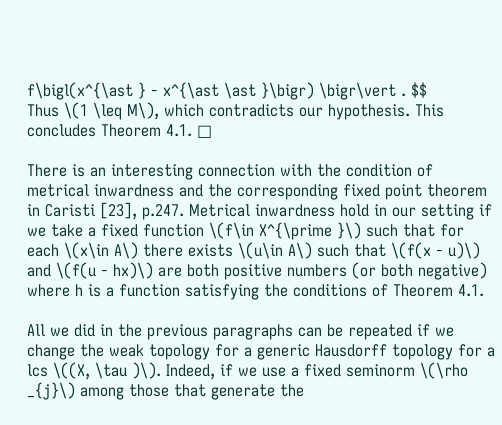f\bigl(x^{\ast } - x^{\ast \ast }\bigr) \bigr\vert . $$
Thus \(1 \leq M\), which contradicts our hypothesis. This concludes Theorem 4.1. □

There is an interesting connection with the condition of metrical inwardness and the corresponding fixed point theorem in Caristi [23], p.247. Metrical inwardness hold in our setting if we take a fixed function \(f\in X^{\prime }\) such that for each \(x\in A\) there exists \(u\in A\) such that \(f(x - u)\) and \(f(u - hx)\) are both positive numbers (or both negative) where h is a function satisfying the conditions of Theorem 4.1.

All we did in the previous paragraphs can be repeated if we change the weak topology for a generic Hausdorff topology for a lcs \((X, \tau )\). Indeed, if we use a fixed seminorm \(\rho _{j}\) among those that generate the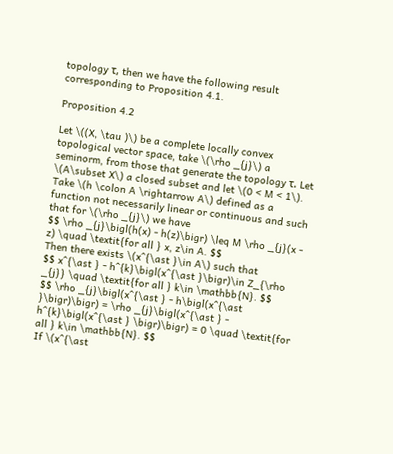topology τ, then we have the following result corresponding to Proposition 4.1.

Proposition 4.2

Let \((X, \tau )\) be a complete locally convex topological vector space, take \(\rho _{j}\) a seminorm, from those that generate the topology τ. Let \(A\subset X\) a closed subset and let \(0 < M < 1\). Take \(h \colon A \rightarrow A\) defined as a function not necessarily linear or continuous and such that for \(\rho _{j}\) we have
$$ \rho _{j}\bigl(h(x) - h(z)\bigr) \leq M \rho _{j}(x - z) \quad \textit{for all } x, z\in A. $$
Then there exists \(x^{\ast }\in A\) such that
$$ x^{\ast } - h^{k}\bigl(x^{\ast }\bigr)\in Z_{\rho _{j}} \quad \textit{for all } k\in \mathbb{N}. $$
$$ \rho _{j}\bigl(x^{\ast } - h\bigl(x^{\ast }\bigr)\bigr) = \rho _{j}\bigl(x^{\ast } - h^{k}\bigl(x^{\ast } \bigr)\bigr) = 0 \quad \textit{for all } k\in \mathbb{N}. $$
If \(x^{\ast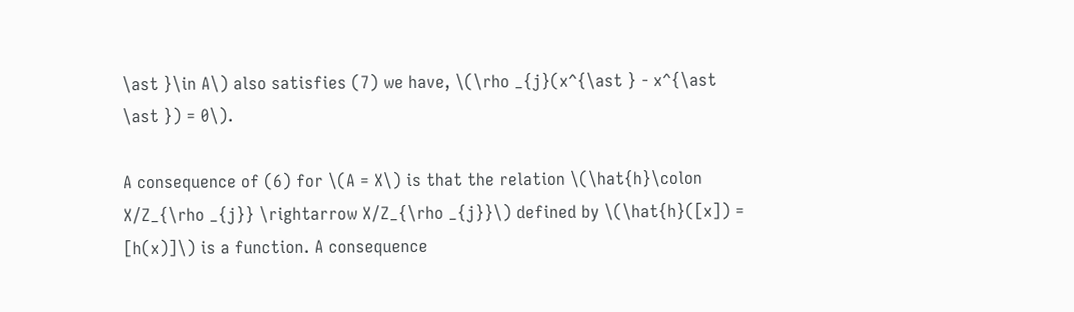\ast }\in A\) also satisfies (7) we have, \(\rho _{j}(x^{\ast } - x^{\ast \ast }) = 0\).

A consequence of (6) for \(A = X\) is that the relation \(\hat{h}\colon X/Z_{\rho _{j}} \rightarrow X/Z_{\rho _{j}}\) defined by \(\hat{h}([x]) = [h(x)]\) is a function. A consequence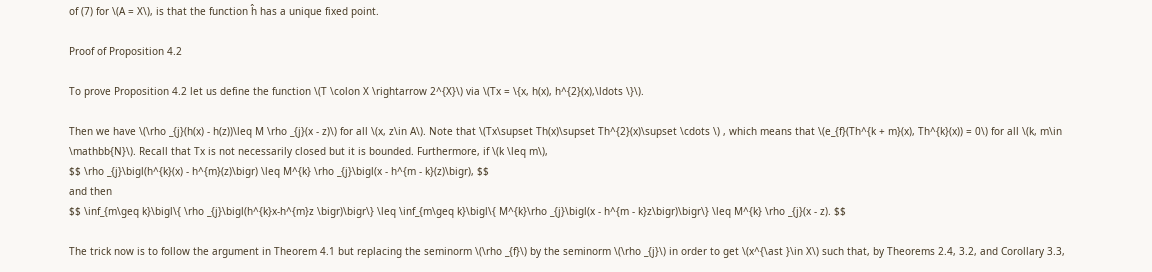of (7) for \(A = X\), is that the function ĥ has a unique fixed point.

Proof of Proposition 4.2

To prove Proposition 4.2 let us define the function \(T \colon X \rightarrow 2^{X}\) via \(Tx = \{x, h(x), h^{2}(x),\ldots \}\).

Then we have \(\rho _{j}(h(x) - h(z))\leq M \rho _{j}(x - z)\) for all \(x, z\in A\). Note that \(Tx\supset Th(x)\supset Th^{2}(x)\supset \cdots \) , which means that \(e_{f}(Th^{k + m}(x), Th^{k}(x)) = 0\) for all \(k, m\in \mathbb{N}\). Recall that Tx is not necessarily closed but it is bounded. Furthermore, if \(k \leq m\),
$$ \rho _{j}\bigl(h^{k}(x) - h^{m}(z)\bigr) \leq M^{k} \rho _{j}\bigl(x - h^{m - k}(z)\bigr), $$
and then
$$ \inf_{m\geq k}\bigl\{ \rho _{j}\bigl(h^{k}x-h^{m}z \bigr)\bigr\} \leq \inf_{m\geq k}\bigl\{ M^{k}\rho _{j}\bigl(x - h^{m - k}z\bigr)\bigr\} \leq M^{k} \rho _{j}(x - z). $$

The trick now is to follow the argument in Theorem 4.1 but replacing the seminorm \(\rho _{f}\) by the seminorm \(\rho _{j}\) in order to get \(x^{\ast }\in X\) such that, by Theorems 2.4, 3.2, and Corollary 3.3,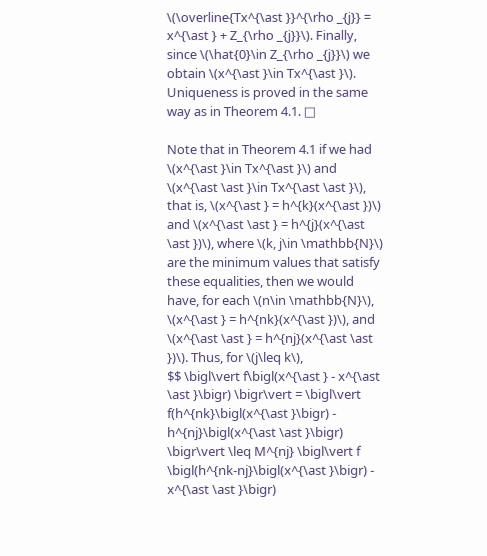\(\overline{Tx^{\ast }}^{\rho _{j}} = x^{\ast } + Z_{\rho _{j}}\). Finally, since \(\hat{0}\in Z_{\rho _{j}}\) we obtain \(x^{\ast }\in Tx^{\ast }\). Uniqueness is proved in the same way as in Theorem 4.1. □

Note that in Theorem 4.1 if we had \(x^{\ast }\in Tx^{\ast }\) and \(x^{\ast \ast }\in Tx^{\ast \ast }\), that is, \(x^{\ast } = h^{k}(x^{\ast })\) and \(x^{\ast \ast } = h^{j}(x^{\ast \ast })\), where \(k, j\in \mathbb{N}\) are the minimum values that satisfy these equalities, then we would have, for each \(n\in \mathbb{N}\), \(x^{\ast } = h^{nk}(x^{\ast })\), and \(x^{\ast \ast } = h^{nj}(x^{\ast \ast })\). Thus, for \(j\leq k\),
$$ \bigl\vert f\bigl(x^{\ast } - x^{\ast \ast }\bigr) \bigr\vert = \bigl\vert f(h^{nk}\bigl(x^{\ast }\bigr) - h^{nj}\bigl(x^{\ast \ast }\bigr) \bigr\vert \leq M^{nj} \bigl\vert f \bigl(h^{nk-nj}\bigl(x^{\ast }\bigr) - x^{\ast \ast }\bigr)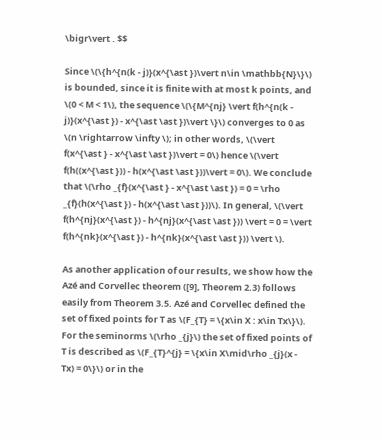\bigr\vert . $$

Since \(\{h^{n(k - j)}(x^{\ast })\vert n\in \mathbb{N}\}\) is bounded, since it is finite with at most k points, and \(0 < M < 1\), the sequence \(\{M^{nj} \vert f(h^{n(k - j)}(x^{\ast }) - x^{\ast \ast })\vert \}\) converges to 0 as \(n \rightarrow \infty \); in other words, \(\vert f(x^{\ast } - x^{\ast \ast })\vert = 0\) hence \(\vert f(h((x^{\ast })) - h(x^{\ast \ast }))\vert = 0\). We conclude that \(\rho _{f}(x^{\ast } - x^{\ast \ast }) = 0 = \rho _{f}(h(x^{\ast }) - h(x^{\ast \ast }))\). In general, \(\vert f(h^{nj}(x^{\ast }) - h^{nj}(x^{\ast \ast })) \vert = 0 = \vert f(h^{nk}(x^{\ast }) - h^{nk}(x^{\ast \ast })) \vert \).

As another application of our results, we show how the Azé and Corvellec theorem ([9], Theorem 2.3) follows easily from Theorem 3.5. Azé and Corvellec defined the set of fixed points for T as \(F_{T} = \{x\in X : x\in Tx\}\). For the seminorms \(\rho _{j}\) the set of fixed points of T is described as \(F_{T}^{j} = \{x\in X\mid\rho _{j}(x - Tx) = 0\}\) or in the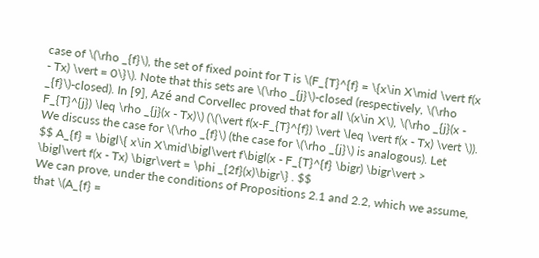case of \(\rho _{f}\), the set of fixed point for T is \(F_{T}^{f} = \{x\in X\mid \vert f(x - Tx) \vert = 0\}\). Note that this sets are \(\rho _{j}\)-closed (respectively, \(\rho _{f}\)-closed). In [9], Azé and Corvellec proved that for all \(x\in X\), \(\rho _{j}(x - F_{T}^{j}) \leq \rho _{j}(x - Tx)\) (\(\vert f(x-F_{T}^{f}) \vert \leq \vert f(x - Tx) \vert \)). We discuss the case for \(\rho _{f}\) (the case for \(\rho _{j}\) is analogous). Let
$$ A_{f} = \bigl\{ x\in X\mid\bigl\vert f\bigl(x - F_{T}^{f} \bigr) \bigr\vert > \bigl\vert f(x - Tx) \bigr\vert = \phi _{2f}(x)\bigr\} . $$
We can prove, under the conditions of Propositions 2.1 and 2.2, which we assume, that \(A_{f} =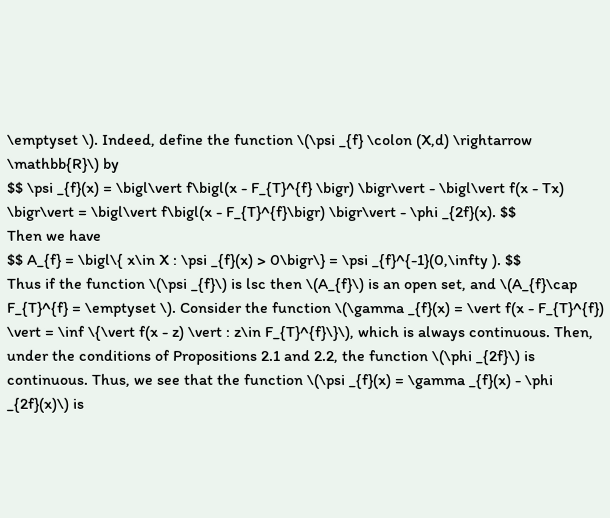\emptyset \). Indeed, define the function \(\psi _{f} \colon (X,d) \rightarrow \mathbb{R}\) by
$$ \psi _{f}(x) = \bigl\vert f\bigl(x - F_{T}^{f} \bigr) \bigr\vert - \bigl\vert f(x - Tx) \bigr\vert = \bigl\vert f\bigl(x - F_{T}^{f}\bigr) \bigr\vert - \phi _{2f}(x). $$
Then we have
$$ A_{f} = \bigl\{ x\in X : \psi _{f}(x) > 0\bigr\} = \psi _{f}^{-1}(0,\infty ). $$
Thus if the function \(\psi _{f}\) is lsc then \(A_{f}\) is an open set, and \(A_{f}\cap F_{T}^{f} = \emptyset \). Consider the function \(\gamma _{f}(x) = \vert f(x - F_{T}^{f}) \vert = \inf \{\vert f(x - z) \vert : z\in F_{T}^{f}\}\), which is always continuous. Then, under the conditions of Propositions 2.1 and 2.2, the function \(\phi _{2f}\) is continuous. Thus, we see that the function \(\psi _{f}(x) = \gamma _{f}(x) - \phi _{2f}(x)\) is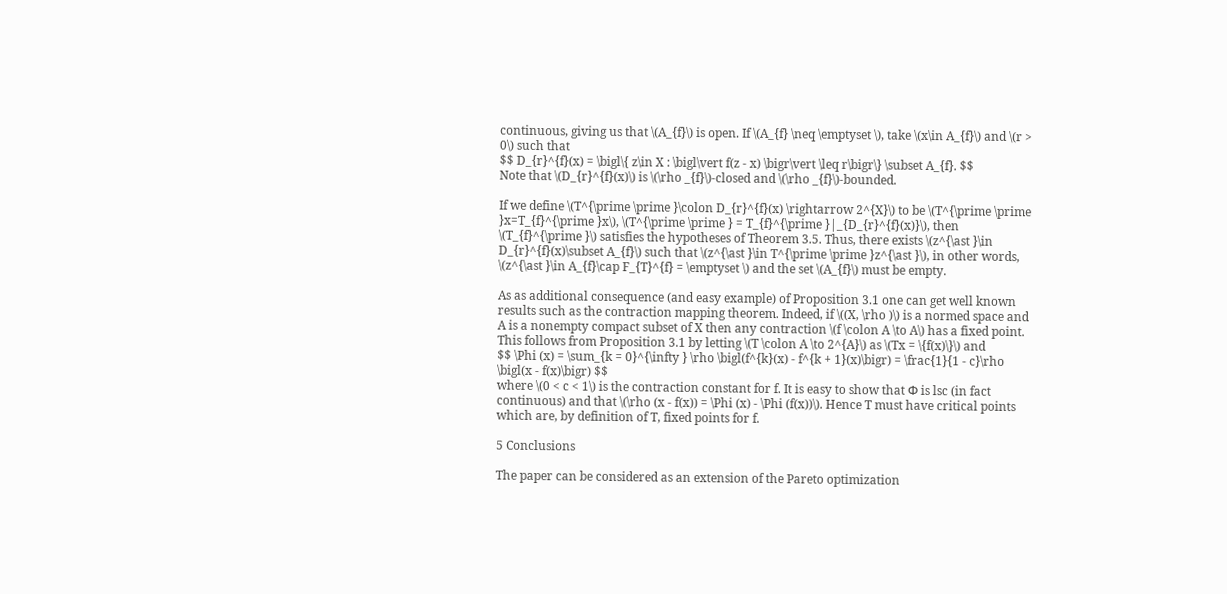continuous, giving us that \(A_{f}\) is open. If \(A_{f} \neq \emptyset \), take \(x\in A_{f}\) and \(r > 0\) such that
$$ D_{r}^{f}(x) = \bigl\{ z\in X : \bigl\vert f(z - x) \bigr\vert \leq r\bigr\} \subset A_{f}. $$
Note that \(D_{r}^{f}(x)\) is \(\rho _{f}\)-closed and \(\rho _{f}\)-bounded.

If we define \(T^{\prime \prime }\colon D_{r}^{f}(x) \rightarrow 2^{X}\) to be \(T^{\prime \prime }x=T_{f}^{\prime }x\), \(T^{\prime \prime } = T_{f}^{\prime }|_{D_{r}^{f}(x)}\), then \(T_{f}^{\prime }\) satisfies the hypotheses of Theorem 3.5. Thus, there exists \(z^{\ast }\in D_{r}^{f}(x)\subset A_{f}\) such that \(z^{\ast }\in T^{\prime \prime }z^{\ast }\), in other words, \(z^{\ast }\in A_{f}\cap F_{T}^{f} = \emptyset \) and the set \(A_{f}\) must be empty.

As as additional consequence (and easy example) of Proposition 3.1 one can get well known results such as the contraction mapping theorem. Indeed, if \((X, \rho )\) is a normed space and A is a nonempty compact subset of X then any contraction \(f \colon A \to A\) has a fixed point. This follows from Proposition 3.1 by letting \(T \colon A \to 2^{A}\) as \(Tx = \{f(x)\}\) and
$$ \Phi (x) = \sum_{k = 0}^{\infty } \rho \bigl(f^{k}(x) - f^{k + 1}(x)\bigr) = \frac{1}{1 - c}\rho \bigl(x - f(x)\bigr) $$
where \(0 < c < 1\) is the contraction constant for f. It is easy to show that Φ is lsc (in fact continuous) and that \(\rho (x - f(x)) = \Phi (x) - \Phi (f(x))\). Hence T must have critical points which are, by definition of T, fixed points for f.

5 Conclusions

The paper can be considered as an extension of the Pareto optimization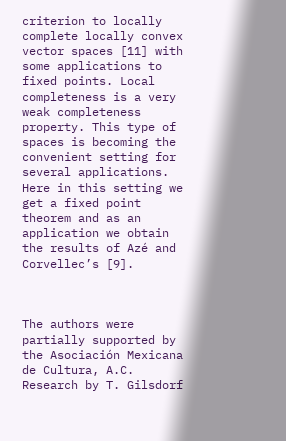criterion to locally complete locally convex vector spaces [11] with some applications to fixed points. Local completeness is a very weak completeness property. This type of spaces is becoming the convenient setting for several applications. Here in this setting we get a fixed point theorem and as an application we obtain the results of Azé and Corvellec’s [9].



The authors were partially supported by the Asociación Mexicana de Cultura, A.C. Research by T. Gilsdorf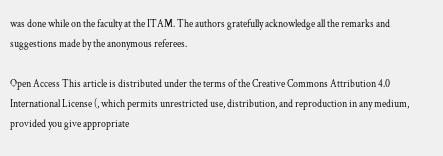was done while on the faculty at the ITAM. The authors gratefully acknowledge all the remarks and suggestions made by the anonymous referees.

Open Access This article is distributed under the terms of the Creative Commons Attribution 4.0 International License (, which permits unrestricted use, distribution, and reproduction in any medium, provided you give appropriate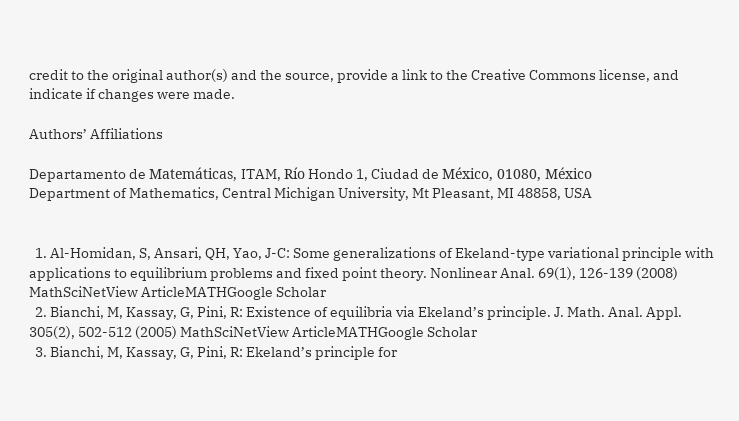credit to the original author(s) and the source, provide a link to the Creative Commons license, and indicate if changes were made.

Authors’ Affiliations

Departamento de Matemáticas, ITAM, Río Hondo 1, Ciudad de México, 01080, México
Department of Mathematics, Central Michigan University, Mt Pleasant, MI 48858, USA


  1. Al-Homidan, S, Ansari, QH, Yao, J-C: Some generalizations of Ekeland-type variational principle with applications to equilibrium problems and fixed point theory. Nonlinear Anal. 69(1), 126-139 (2008) MathSciNetView ArticleMATHGoogle Scholar
  2. Bianchi, M, Kassay, G, Pini, R: Existence of equilibria via Ekeland’s principle. J. Math. Anal. Appl. 305(2), 502-512 (2005) MathSciNetView ArticleMATHGoogle Scholar
  3. Bianchi, M, Kassay, G, Pini, R: Ekeland’s principle for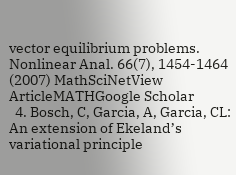vector equilibrium problems. Nonlinear Anal. 66(7), 1454-1464 (2007) MathSciNetView ArticleMATHGoogle Scholar
  4. Bosch, C, Garcia, A, Garcia, CL: An extension of Ekeland’s variational principle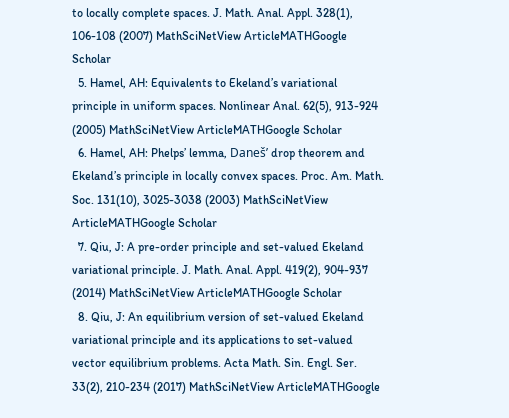to locally complete spaces. J. Math. Anal. Appl. 328(1), 106-108 (2007) MathSciNetView ArticleMATHGoogle Scholar
  5. Hamel, AH: Equivalents to Ekeland’s variational principle in uniform spaces. Nonlinear Anal. 62(5), 913-924 (2005) MathSciNetView ArticleMATHGoogle Scholar
  6. Hamel, AH: Phelps’ lemma, Daneš’ drop theorem and Ekeland’s principle in locally convex spaces. Proc. Am. Math. Soc. 131(10), 3025-3038 (2003) MathSciNetView ArticleMATHGoogle Scholar
  7. Qiu, J: A pre-order principle and set-valued Ekeland variational principle. J. Math. Anal. Appl. 419(2), 904-937 (2014) MathSciNetView ArticleMATHGoogle Scholar
  8. Qiu, J: An equilibrium version of set-valued Ekeland variational principle and its applications to set-valued vector equilibrium problems. Acta Math. Sin. Engl. Ser. 33(2), 210-234 (2017) MathSciNetView ArticleMATHGoogle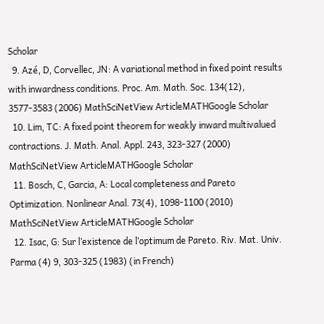Scholar
  9. Azé, D, Corvellec, JN: A variational method in fixed point results with inwardness conditions. Proc. Am. Math. Soc. 134(12), 3577-3583 (2006) MathSciNetView ArticleMATHGoogle Scholar
  10. Lim, TC: A fixed point theorem for weakly inward multivalued contractions. J. Math. Anal. Appl. 243, 323-327 (2000) MathSciNetView ArticleMATHGoogle Scholar
  11. Bosch, C, Garcia, A: Local completeness and Pareto Optimization. Nonlinear Anal. 73(4), 1098-1100 (2010) MathSciNetView ArticleMATHGoogle Scholar
  12. Isac, G: Sur l’existence de l’optimum de Pareto. Riv. Mat. Univ. Parma (4) 9, 303-325 (1983) (in French)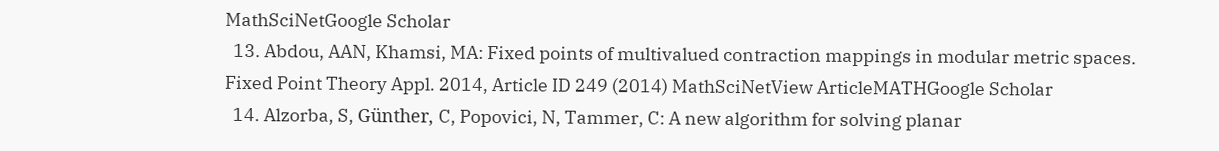MathSciNetGoogle Scholar
  13. Abdou, AAN, Khamsi, MA: Fixed points of multivalued contraction mappings in modular metric spaces. Fixed Point Theory Appl. 2014, Article ID 249 (2014) MathSciNetView ArticleMATHGoogle Scholar
  14. Alzorba, S, Günther, C, Popovici, N, Tammer, C: A new algorithm for solving planar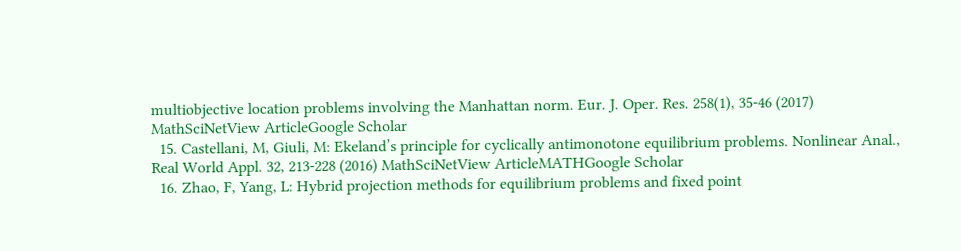multiobjective location problems involving the Manhattan norm. Eur. J. Oper. Res. 258(1), 35-46 (2017) MathSciNetView ArticleGoogle Scholar
  15. Castellani, M, Giuli, M: Ekeland’s principle for cyclically antimonotone equilibrium problems. Nonlinear Anal., Real World Appl. 32, 213-228 (2016) MathSciNetView ArticleMATHGoogle Scholar
  16. Zhao, F, Yang, L: Hybrid projection methods for equilibrium problems and fixed point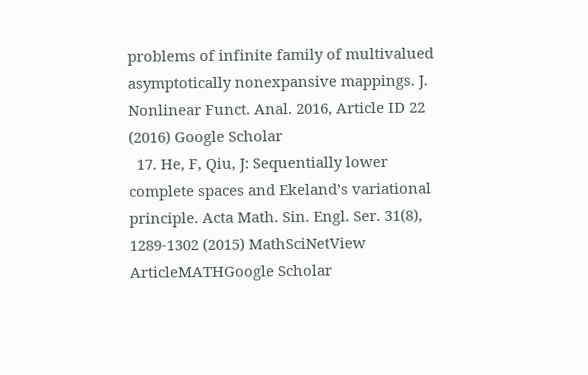problems of infinite family of multivalued asymptotically nonexpansive mappings. J. Nonlinear Funct. Anal. 2016, Article ID 22 (2016) Google Scholar
  17. He, F, Qiu, J: Sequentially lower complete spaces and Ekeland’s variational principle. Acta Math. Sin. Engl. Ser. 31(8), 1289-1302 (2015) MathSciNetView ArticleMATHGoogle Scholar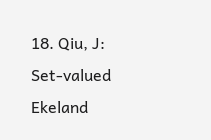18. Qiu, J: Set-valued Ekeland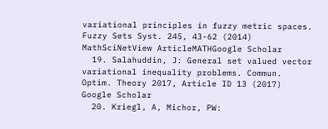variational principles in fuzzy metric spaces. Fuzzy Sets Syst. 245, 43-62 (2014) MathSciNetView ArticleMATHGoogle Scholar
  19. Salahuddin, J: General set valued vector variational inequality problems. Commun. Optim. Theory 2017, Article ID 13 (2017) Google Scholar
  20. Kriegl, A, Michor, PW: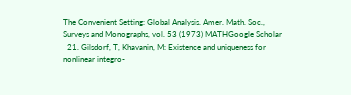The Convenient Setting: Global Analysis. Amer. Math. Soc., Surveys and Monographs, vol. 53 (1973) MATHGoogle Scholar
  21. Gilsdorf, T, Khavanin, M: Existence and uniqueness for nonlinear integro-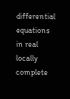differential equations in real locally complete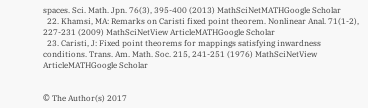spaces. Sci. Math. Jpn. 76(3), 395-400 (2013) MathSciNetMATHGoogle Scholar
  22. Khamsi, MA: Remarks on Caristi fixed point theorem. Nonlinear Anal. 71(1-2), 227-231 (2009) MathSciNetView ArticleMATHGoogle Scholar
  23. Caristi, J: Fixed point theorems for mappings satisfying inwardness conditions. Trans. Am. Math. Soc. 215, 241-251 (1976) MathSciNetView ArticleMATHGoogle Scholar


© The Author(s) 2017